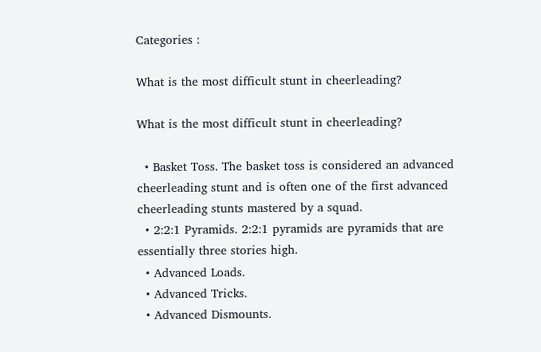Categories :

What is the most difficult stunt in cheerleading?

What is the most difficult stunt in cheerleading?

  • Basket Toss. The basket toss is considered an advanced cheerleading stunt and is often one of the first advanced cheerleading stunts mastered by a squad.
  • 2:2:1 Pyramids. 2:2:1 pyramids are pyramids that are essentially three stories high.
  • Advanced Loads.
  • Advanced Tricks.
  • Advanced Dismounts.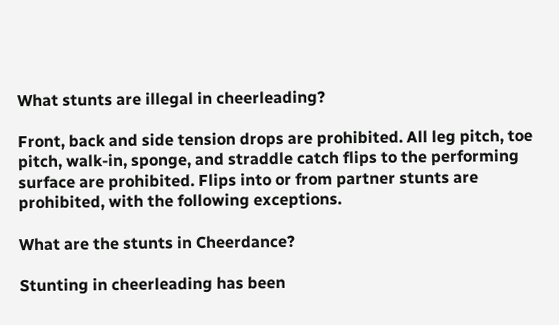What stunts are illegal in cheerleading?

Front, back and side tension drops are prohibited. All leg pitch, toe pitch, walk-in, sponge, and straddle catch flips to the performing surface are prohibited. Flips into or from partner stunts are prohibited, with the following exceptions.

What are the stunts in Cheerdance?

Stunting in cheerleading has been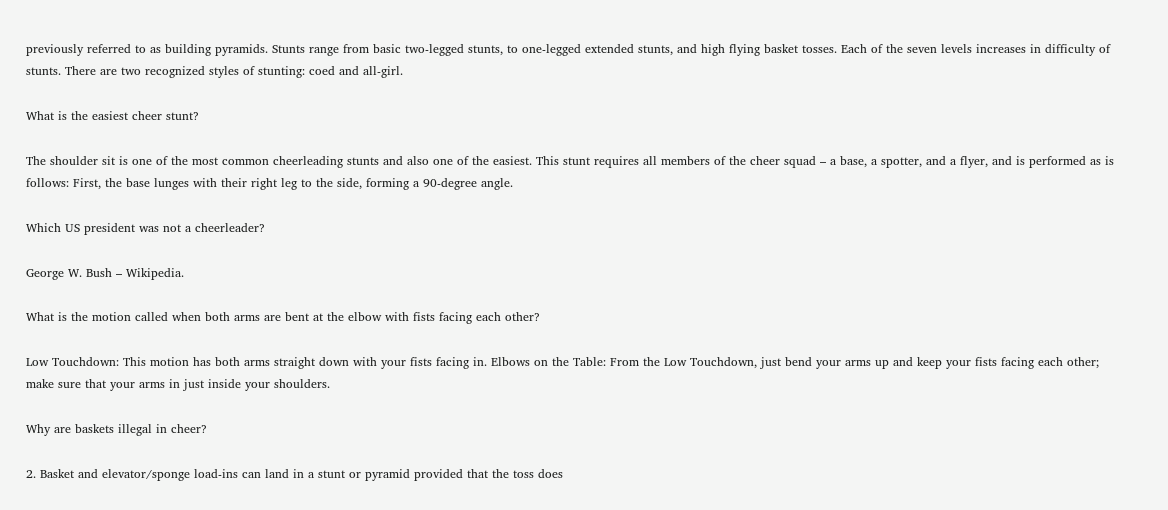previously referred to as building pyramids. Stunts range from basic two-legged stunts, to one-legged extended stunts, and high flying basket tosses. Each of the seven levels increases in difficulty of stunts. There are two recognized styles of stunting: coed and all-girl.

What is the easiest cheer stunt?

The shoulder sit is one of the most common cheerleading stunts and also one of the easiest. This stunt requires all members of the cheer squad – a base, a spotter, and a flyer, and is performed as is follows: First, the base lunges with their right leg to the side, forming a 90-degree angle.

Which US president was not a cheerleader?

George W. Bush – Wikipedia.

What is the motion called when both arms are bent at the elbow with fists facing each other?

Low Touchdown: This motion has both arms straight down with your fists facing in. Elbows on the Table: From the Low Touchdown, just bend your arms up and keep your fists facing each other; make sure that your arms in just inside your shoulders.

Why are baskets illegal in cheer?

2. Basket and elevator/sponge load-ins can land in a stunt or pyramid provided that the toss does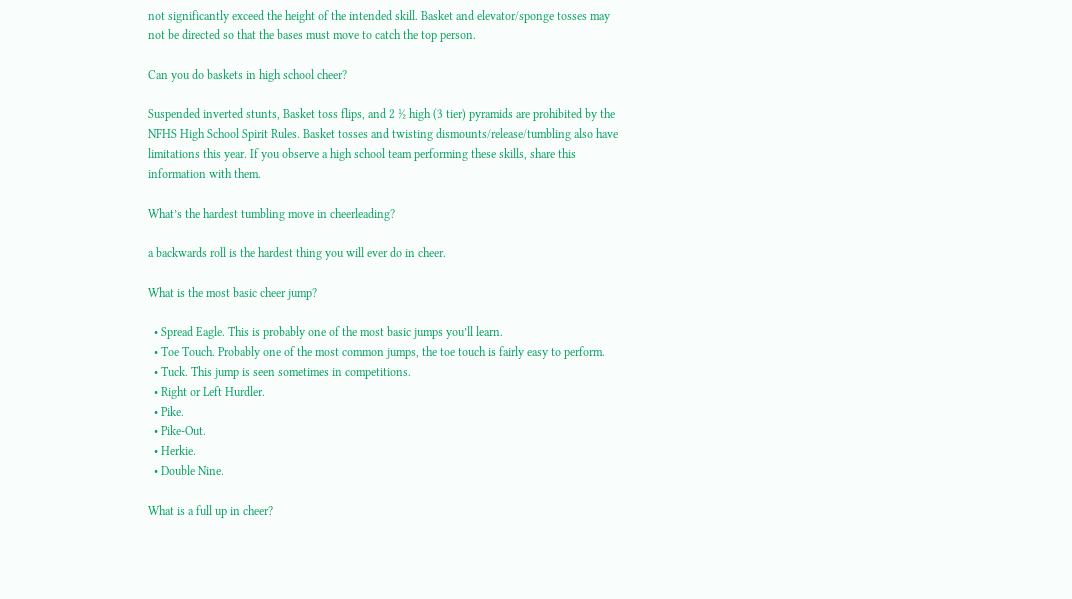not significantly exceed the height of the intended skill. Basket and elevator/sponge tosses may not be directed so that the bases must move to catch the top person.

Can you do baskets in high school cheer?

Suspended inverted stunts, Basket toss flips, and 2 ½ high (3 tier) pyramids are prohibited by the NFHS High School Spirit Rules. Basket tosses and twisting dismounts/release/tumbling also have limitations this year. If you observe a high school team performing these skills, share this information with them.

What’s the hardest tumbling move in cheerleading?

a backwards roll is the hardest thing you will ever do in cheer.

What is the most basic cheer jump?

  • Spread Eagle. This is probably one of the most basic jumps you’ll learn.
  • Toe Touch. Probably one of the most common jumps, the toe touch is fairly easy to perform.
  • Tuck. This jump is seen sometimes in competitions.
  • Right or Left Hurdler.
  • Pike.
  • Pike-Out.
  • Herkie.
  • Double Nine.

What is a full up in cheer?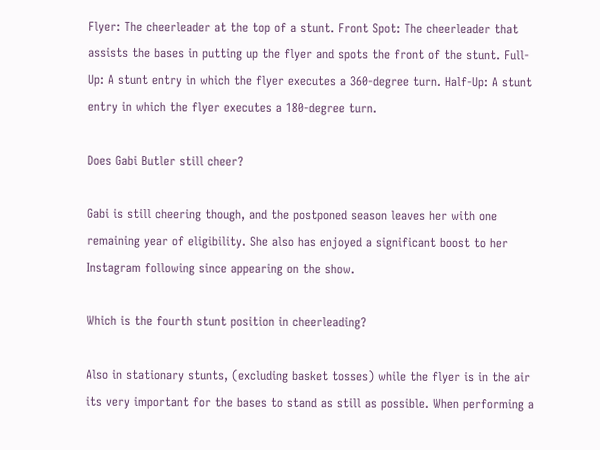Flyer: The cheerleader at the top of a stunt. Front Spot: The cheerleader that assists the bases in putting up the flyer and spots the front of the stunt. Full-Up: A stunt entry in which the flyer executes a 360-degree turn. Half-Up: A stunt entry in which the flyer executes a 180-degree turn.

Does Gabi Butler still cheer?

Gabi is still cheering though, and the postponed season leaves her with one remaining year of eligibility. She also has enjoyed a significant boost to her Instagram following since appearing on the show.

Which is the fourth stunt position in cheerleading?

Also in stationary stunts, (excluding basket tosses) while the flyer is in the air its very important for the bases to stand as still as possible. When performing a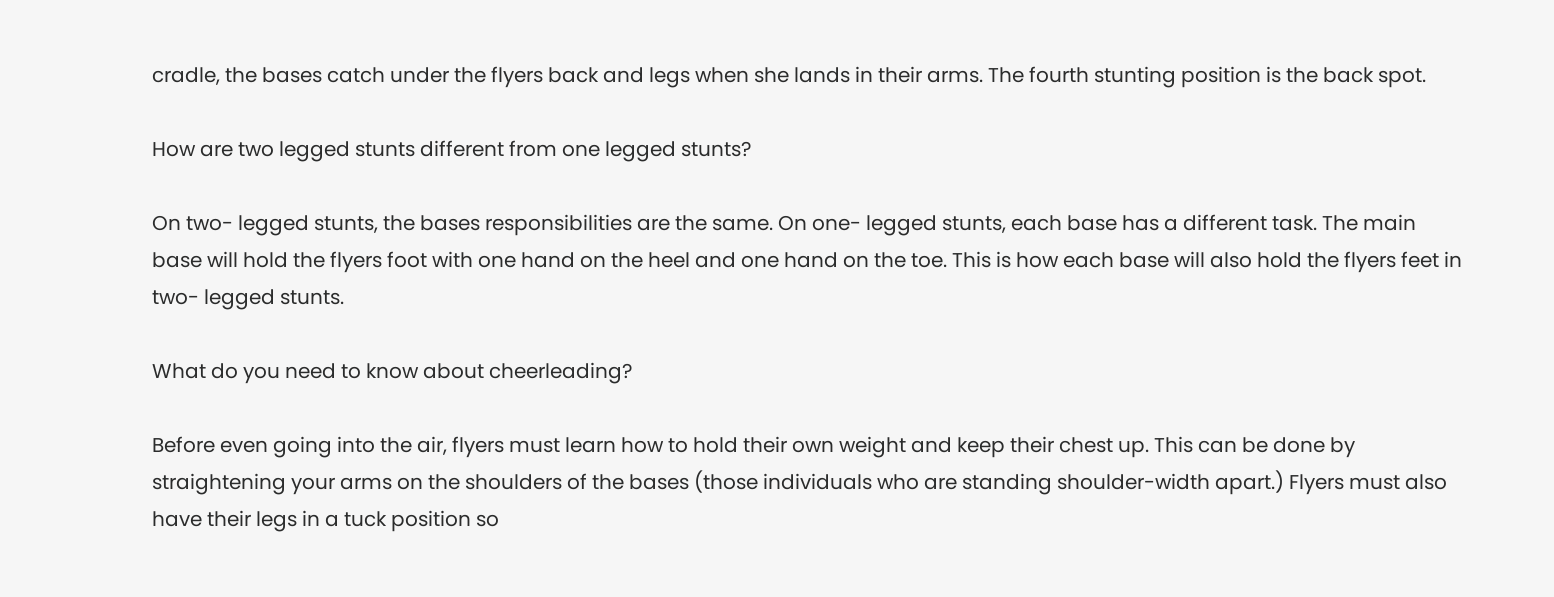cradle, the bases catch under the flyers back and legs when she lands in their arms. The fourth stunting position is the back spot.

How are two legged stunts different from one legged stunts?

On two- legged stunts, the bases responsibilities are the same. On one- legged stunts, each base has a different task. The main base will hold the flyers foot with one hand on the heel and one hand on the toe. This is how each base will also hold the flyers feet in two- legged stunts.

What do you need to know about cheerleading?

Before even going into the air, flyers must learn how to hold their own weight and keep their chest up. This can be done by straightening your arms on the shoulders of the bases (those individuals who are standing shoulder-width apart.) Flyers must also have their legs in a tuck position so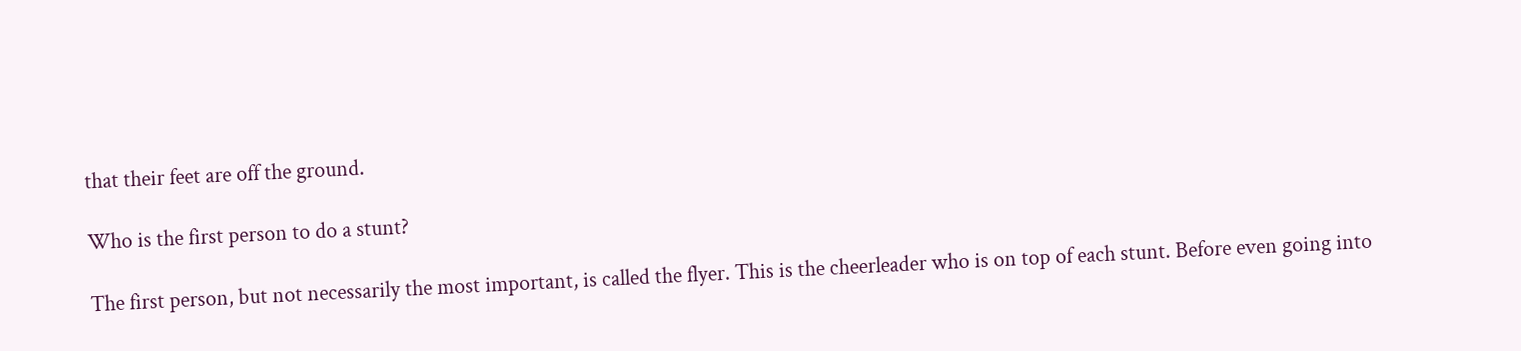that their feet are off the ground.

Who is the first person to do a stunt?

The first person, but not necessarily the most important, is called the flyer. This is the cheerleader who is on top of each stunt. Before even going into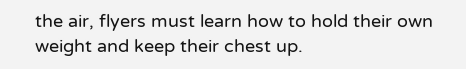the air, flyers must learn how to hold their own weight and keep their chest up.